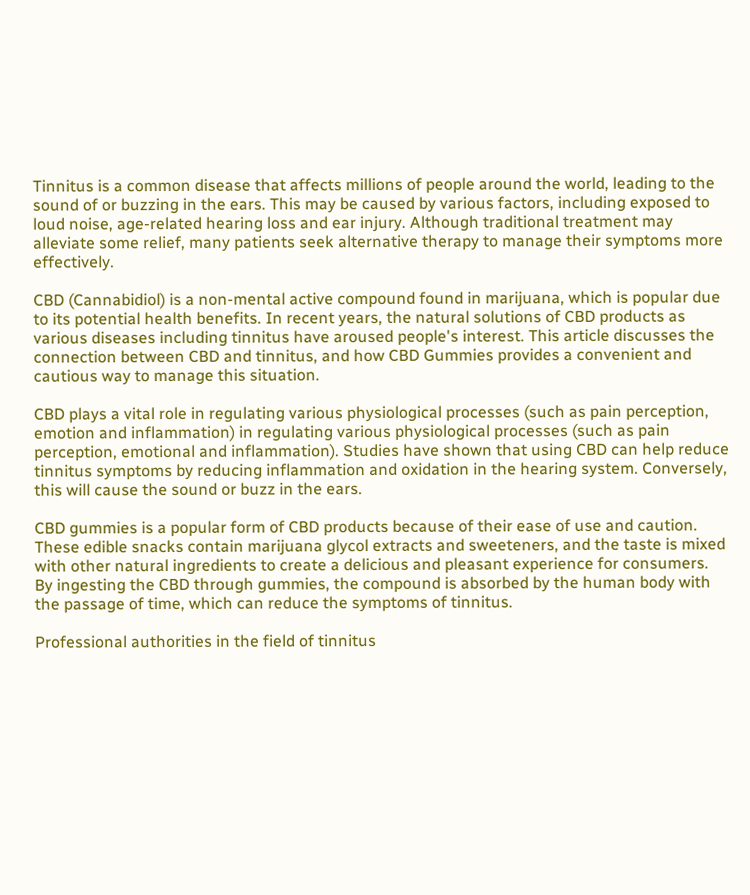Tinnitus is a common disease that affects millions of people around the world, leading to the sound of or buzzing in the ears. This may be caused by various factors, including exposed to loud noise, age-related hearing loss and ear injury. Although traditional treatment may alleviate some relief, many patients seek alternative therapy to manage their symptoms more effectively.

CBD (Cannabidiol) is a non-mental active compound found in marijuana, which is popular due to its potential health benefits. In recent years, the natural solutions of CBD products as various diseases including tinnitus have aroused people's interest. This article discusses the connection between CBD and tinnitus, and how CBD Gummies provides a convenient and cautious way to manage this situation.

CBD plays a vital role in regulating various physiological processes (such as pain perception, emotion and inflammation) in regulating various physiological processes (such as pain perception, emotional and inflammation). Studies have shown that using CBD can help reduce tinnitus symptoms by reducing inflammation and oxidation in the hearing system. Conversely, this will cause the sound or buzz in the ears.

CBD gummies is a popular form of CBD products because of their ease of use and caution. These edible snacks contain marijuana glycol extracts and sweeteners, and the taste is mixed with other natural ingredients to create a delicious and pleasant experience for consumers. By ingesting the CBD through gummies, the compound is absorbed by the human body with the passage of time, which can reduce the symptoms of tinnitus.

Professional authorities in the field of tinnitus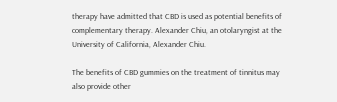therapy have admitted that CBD is used as potential benefits of complementary therapy. Alexander Chiu, an otolaryngist at the University of California, Alexander Chiu.

The benefits of CBD gummies on the treatment of tinnitus may also provide other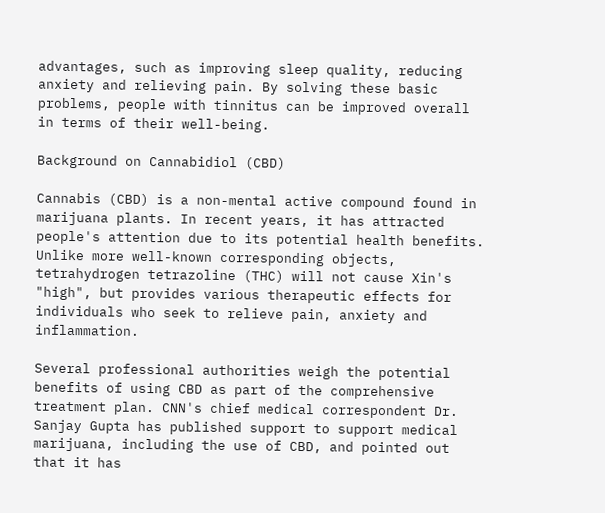advantages, such as improving sleep quality, reducing anxiety and relieving pain. By solving these basic problems, people with tinnitus can be improved overall in terms of their well-being.

Background on Cannabidiol (CBD)

Cannabis (CBD) is a non-mental active compound found in marijuana plants. In recent years, it has attracted people's attention due to its potential health benefits. Unlike more well-known corresponding objects, tetrahydrogen tetrazoline (THC) will not cause Xin's "high", but provides various therapeutic effects for individuals who seek to relieve pain, anxiety and inflammation.

Several professional authorities weigh the potential benefits of using CBD as part of the comprehensive treatment plan. CNN's chief medical correspondent Dr. Sanjay Gupta has published support to support medical marijuana, including the use of CBD, and pointed out that it has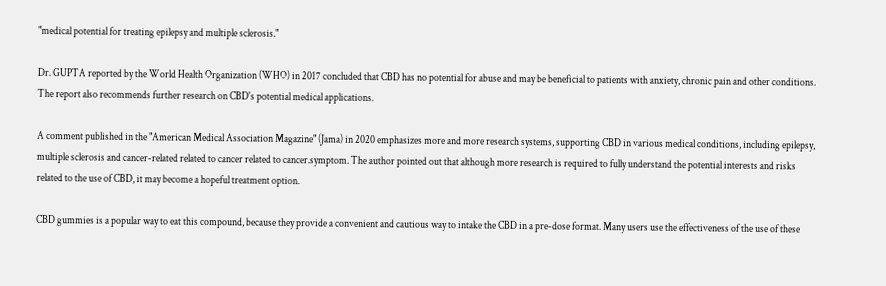"medical potential for treating epilepsy and multiple sclerosis."

Dr. GUPTA reported by the World Health Organization (WHO) in 2017 concluded that CBD has no potential for abuse and may be beneficial to patients with anxiety, chronic pain and other conditions. The report also recommends further research on CBD's potential medical applications.

A comment published in the "American Medical Association Magazine" (Jama) in 2020 emphasizes more and more research systems, supporting CBD in various medical conditions, including epilepsy, multiple sclerosis and cancer-related related to cancer related to cancer.symptom. The author pointed out that although more research is required to fully understand the potential interests and risks related to the use of CBD, it may become a hopeful treatment option.

CBD gummies is a popular way to eat this compound, because they provide a convenient and cautious way to intake the CBD in a pre-dose format. Many users use the effectiveness of the use of these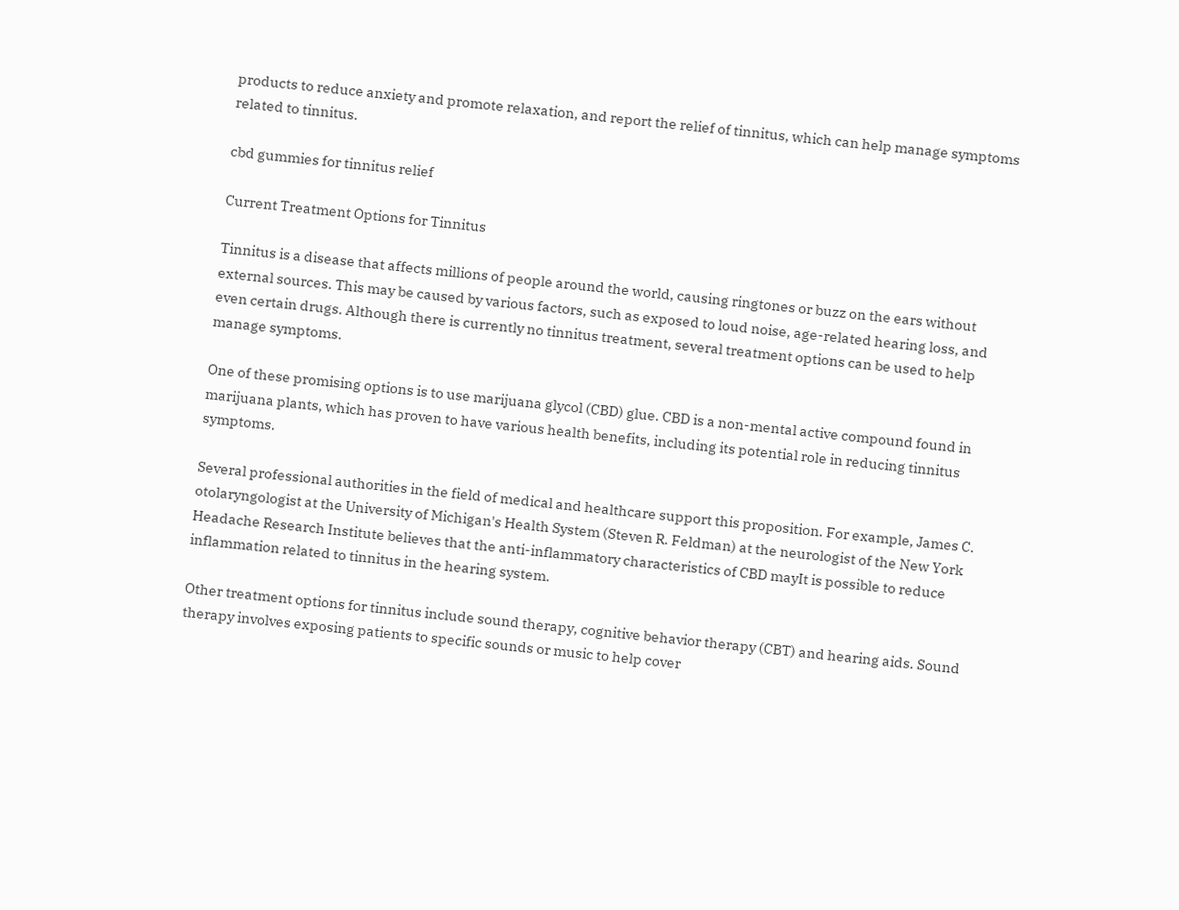products to reduce anxiety and promote relaxation, and report the relief of tinnitus, which can help manage symptoms related to tinnitus.

cbd gummies for tinnitus relief

Current Treatment Options for Tinnitus

Tinnitus is a disease that affects millions of people around the world, causing ringtones or buzz on the ears without external sources. This may be caused by various factors, such as exposed to loud noise, age-related hearing loss, and even certain drugs. Although there is currently no tinnitus treatment, several treatment options can be used to help manage symptoms.

One of these promising options is to use marijuana glycol (CBD) glue. CBD is a non-mental active compound found in marijuana plants, which has proven to have various health benefits, including its potential role in reducing tinnitus symptoms.

Several professional authorities in the field of medical and healthcare support this proposition. For example, James C. otolaryngologist at the University of Michigan's Health System (Steven R. Feldman) at the neurologist of the New York Headache Research Institute believes that the anti-inflammatory characteristics of CBD mayIt is possible to reduce inflammation related to tinnitus in the hearing system.

Other treatment options for tinnitus include sound therapy, cognitive behavior therapy (CBT) and hearing aids. Sound therapy involves exposing patients to specific sounds or music to help cover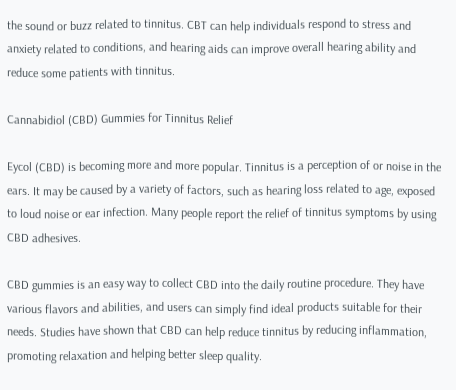the sound or buzz related to tinnitus. CBT can help individuals respond to stress and anxiety related to conditions, and hearing aids can improve overall hearing ability and reduce some patients with tinnitus.

Cannabidiol (CBD) Gummies for Tinnitus Relief

Eycol (CBD) is becoming more and more popular. Tinnitus is a perception of or noise in the ears. It may be caused by a variety of factors, such as hearing loss related to age, exposed to loud noise or ear infection. Many people report the relief of tinnitus symptoms by using CBD adhesives.

CBD gummies is an easy way to collect CBD into the daily routine procedure. They have various flavors and abilities, and users can simply find ideal products suitable for their needs. Studies have shown that CBD can help reduce tinnitus by reducing inflammation, promoting relaxation and helping better sleep quality.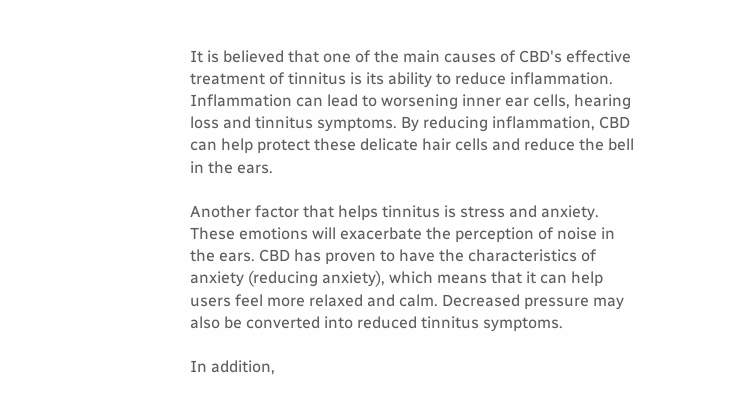It is believed that one of the main causes of CBD's effective treatment of tinnitus is its ability to reduce inflammation. Inflammation can lead to worsening inner ear cells, hearing loss and tinnitus symptoms. By reducing inflammation, CBD can help protect these delicate hair cells and reduce the bell in the ears.

Another factor that helps tinnitus is stress and anxiety. These emotions will exacerbate the perception of noise in the ears. CBD has proven to have the characteristics of anxiety (reducing anxiety), which means that it can help users feel more relaxed and calm. Decreased pressure may also be converted into reduced tinnitus symptoms.

In addition,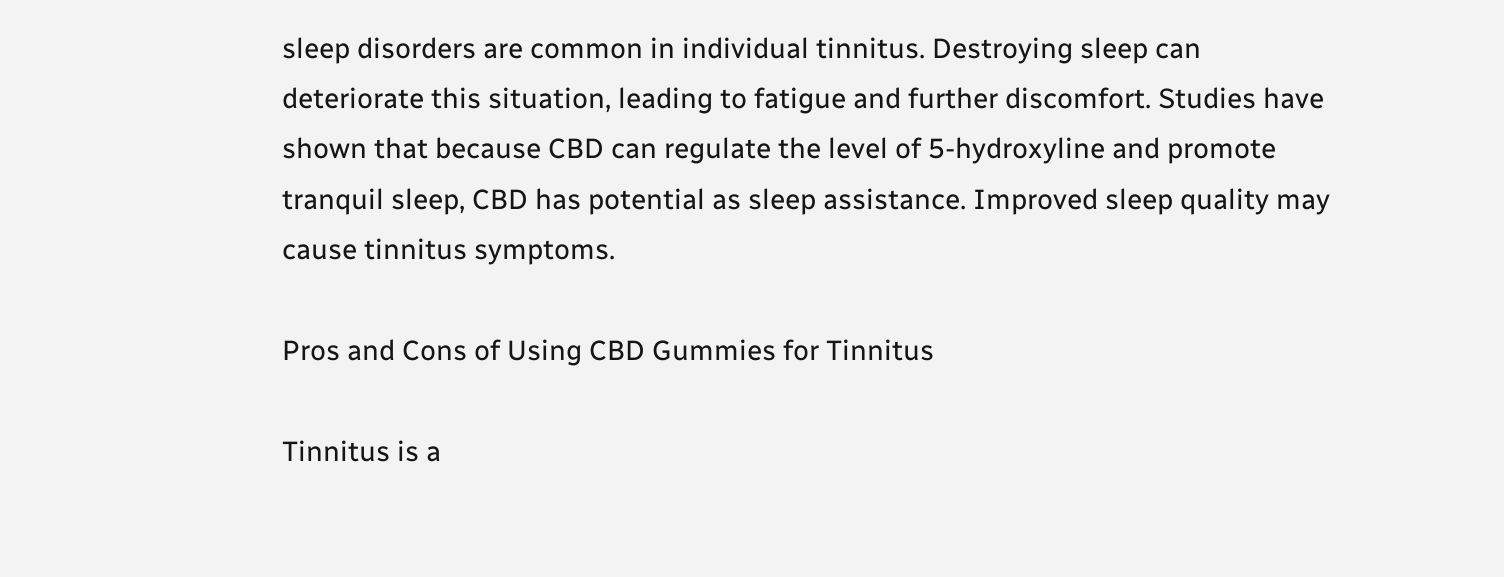sleep disorders are common in individual tinnitus. Destroying sleep can deteriorate this situation, leading to fatigue and further discomfort. Studies have shown that because CBD can regulate the level of 5-hydroxyline and promote tranquil sleep, CBD has potential as sleep assistance. Improved sleep quality may cause tinnitus symptoms.

Pros and Cons of Using CBD Gummies for Tinnitus

Tinnitus is a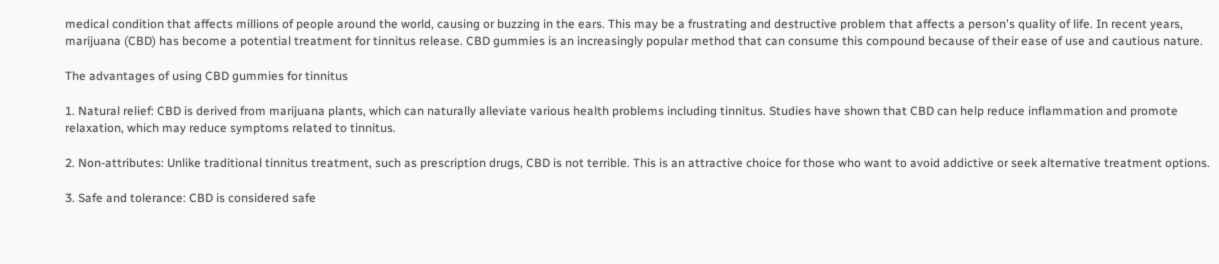medical condition that affects millions of people around the world, causing or buzzing in the ears. This may be a frustrating and destructive problem that affects a person's quality of life. In recent years, marijuana (CBD) has become a potential treatment for tinnitus release. CBD gummies is an increasingly popular method that can consume this compound because of their ease of use and cautious nature.

The advantages of using CBD gummies for tinnitus

1. Natural relief: CBD is derived from marijuana plants, which can naturally alleviate various health problems including tinnitus. Studies have shown that CBD can help reduce inflammation and promote relaxation, which may reduce symptoms related to tinnitus.

2. Non-attributes: Unlike traditional tinnitus treatment, such as prescription drugs, CBD is not terrible. This is an attractive choice for those who want to avoid addictive or seek alternative treatment options.

3. Safe and tolerance: CBD is considered safe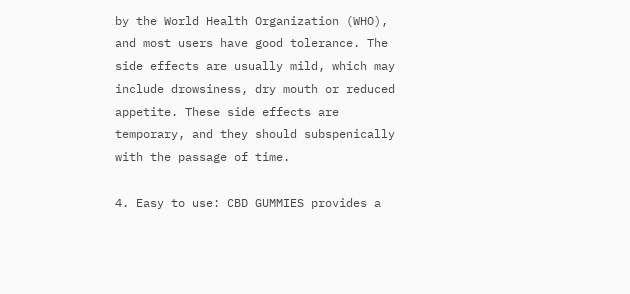by the World Health Organization (WHO), and most users have good tolerance. The side effects are usually mild, which may include drowsiness, dry mouth or reduced appetite. These side effects are temporary, and they should subspenically with the passage of time.

4. Easy to use: CBD GUMMIES provides a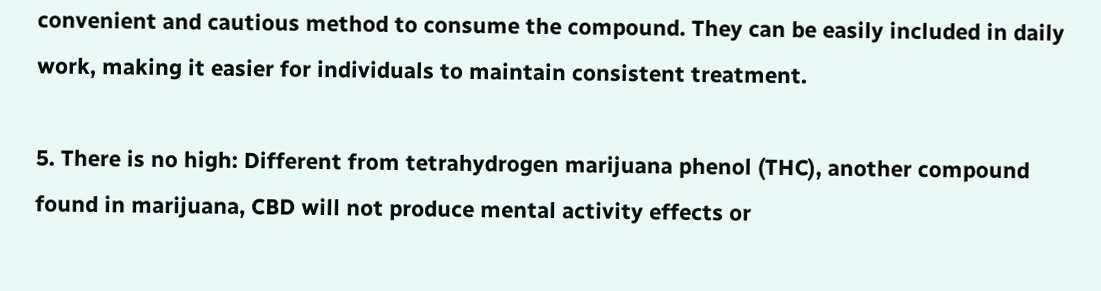convenient and cautious method to consume the compound. They can be easily included in daily work, making it easier for individuals to maintain consistent treatment.

5. There is no high: Different from tetrahydrogen marijuana phenol (THC), another compound found in marijuana, CBD will not produce mental activity effects or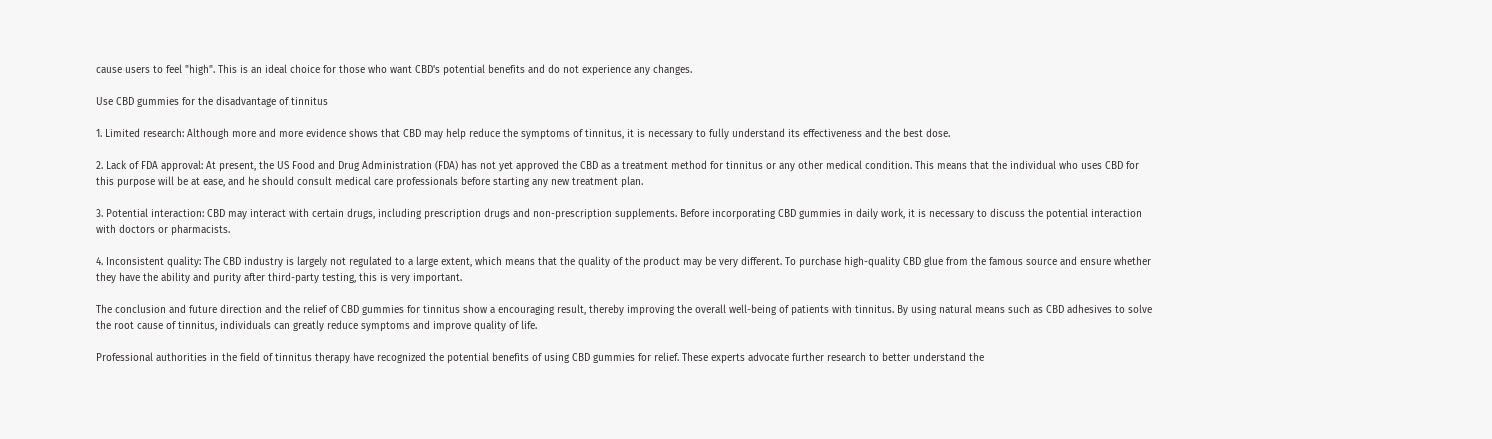cause users to feel "high". This is an ideal choice for those who want CBD's potential benefits and do not experience any changes.

Use CBD gummies for the disadvantage of tinnitus

1. Limited research: Although more and more evidence shows that CBD may help reduce the symptoms of tinnitus, it is necessary to fully understand its effectiveness and the best dose.

2. Lack of FDA approval: At present, the US Food and Drug Administration (FDA) has not yet approved the CBD as a treatment method for tinnitus or any other medical condition. This means that the individual who uses CBD for this purpose will be at ease, and he should consult medical care professionals before starting any new treatment plan.

3. Potential interaction: CBD may interact with certain drugs, including prescription drugs and non-prescription supplements. Before incorporating CBD gummies in daily work, it is necessary to discuss the potential interaction with doctors or pharmacists.

4. Inconsistent quality: The CBD industry is largely not regulated to a large extent, which means that the quality of the product may be very different. To purchase high-quality CBD glue from the famous source and ensure whether they have the ability and purity after third-party testing, this is very important.

The conclusion and future direction and the relief of CBD gummies for tinnitus show a encouraging result, thereby improving the overall well-being of patients with tinnitus. By using natural means such as CBD adhesives to solve the root cause of tinnitus, individuals can greatly reduce symptoms and improve quality of life.

Professional authorities in the field of tinnitus therapy have recognized the potential benefits of using CBD gummies for relief. These experts advocate further research to better understand the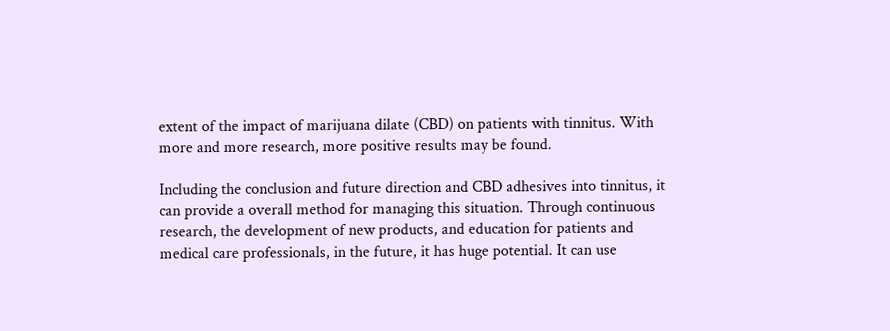extent of the impact of marijuana dilate (CBD) on patients with tinnitus. With more and more research, more positive results may be found.

Including the conclusion and future direction and CBD adhesives into tinnitus, it can provide a overall method for managing this situation. Through continuous research, the development of new products, and education for patients and medical care professionals, in the future, it has huge potential. It can use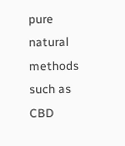pure natural methods such as CBD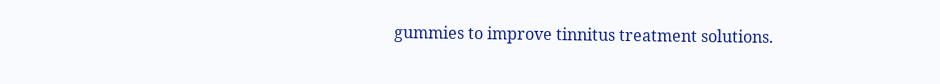gummies to improve tinnitus treatment solutions.